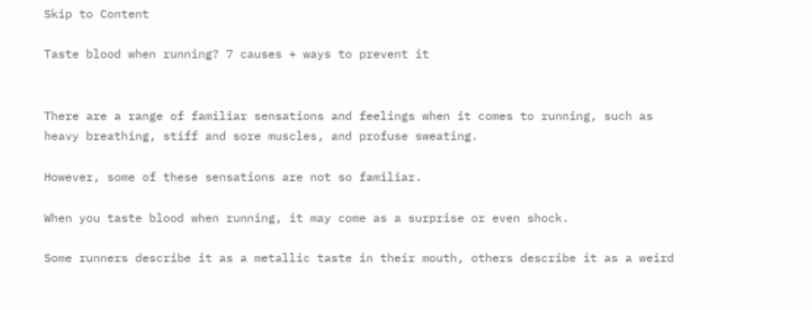Skip to Content

Taste blood when running? 7 causes + ways to prevent it


There are a range of familiar sensations and feelings when it comes to running, such as heavy breathing, stiff and sore muscles, and profuse sweating.

However, some of these sensations are not so familiar.

When you taste blood when running, it may come as a surprise or even shock.

Some runners describe it as a metallic taste in their mouth, others describe it as a weird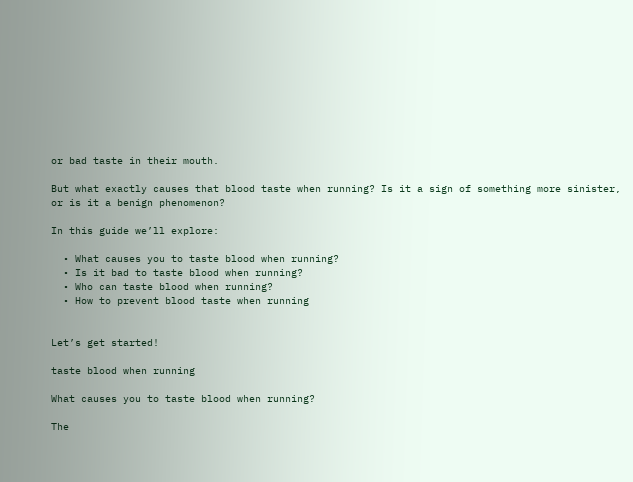or bad taste in their mouth.

But what exactly causes that blood taste when running? Is it a sign of something more sinister, or is it a benign phenomenon?

In this guide we’ll explore:

  • What causes you to taste blood when running?
  • Is it bad to taste blood when running?
  • Who can taste blood when running?
  • How to prevent blood taste when running


Let’s get started!

taste blood when running

What causes you to taste blood when running?

The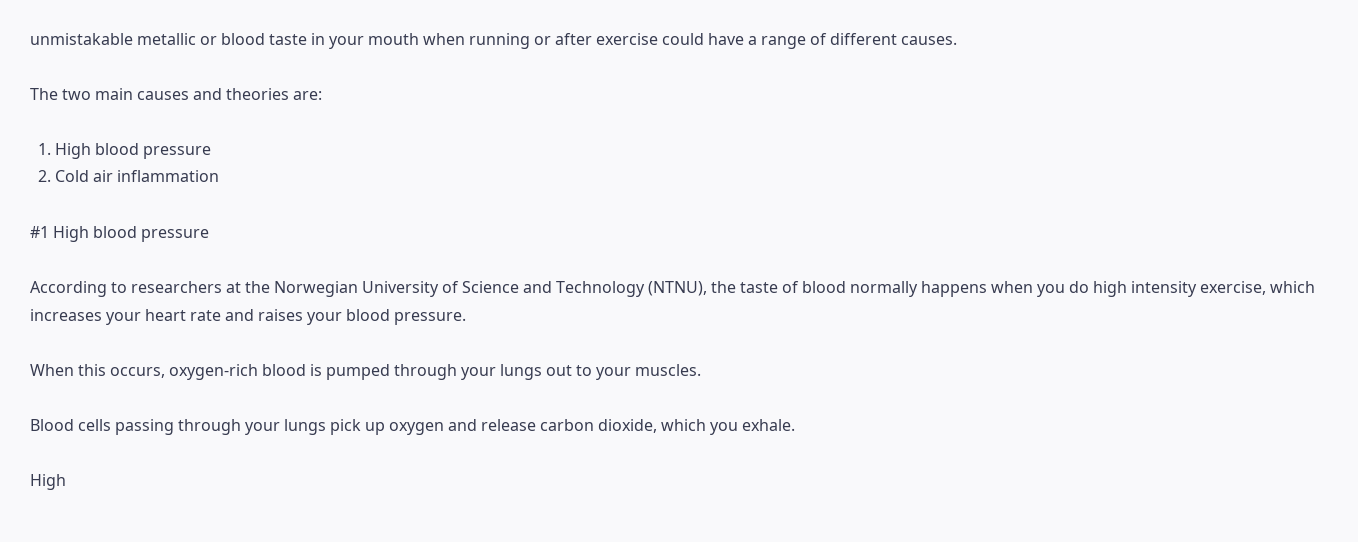unmistakable metallic or blood taste in your mouth when running or after exercise could have a range of different causes.

The two main causes and theories are:

  1. High blood pressure
  2. Cold air inflammation

#1 High blood pressure

According to researchers at the Norwegian University of Science and Technology (NTNU), the taste of blood normally happens when you do high intensity exercise, which increases your heart rate and raises your blood pressure.

When this occurs, oxygen-rich blood is pumped through your lungs out to your muscles.

Blood cells passing through your lungs pick up oxygen and release carbon dioxide, which you exhale.

High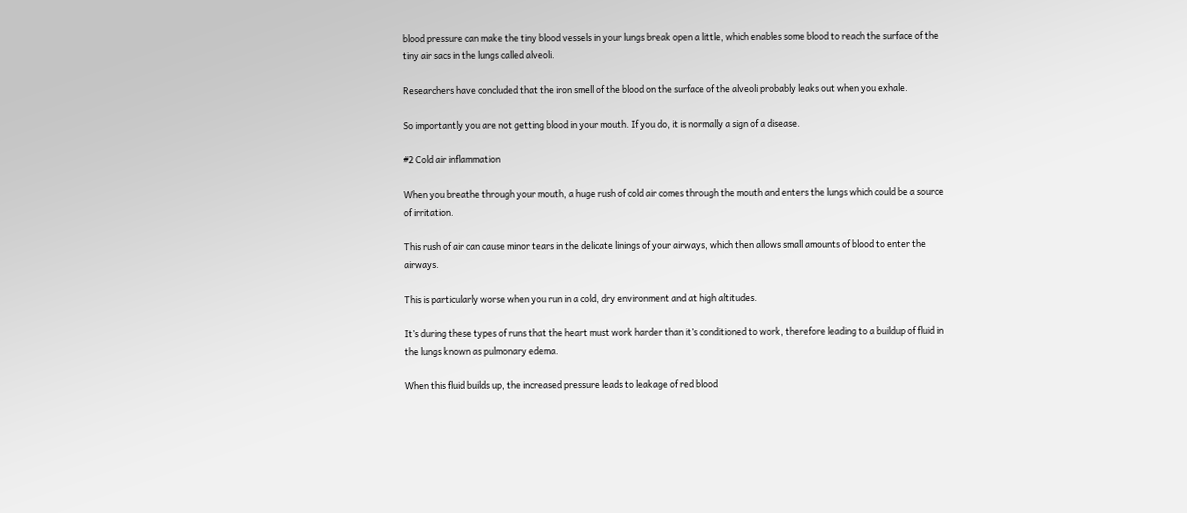blood pressure can make the tiny blood vessels in your lungs break open a little, which enables some blood to reach the surface of the tiny air sacs in the lungs called alveoli.

Researchers have concluded that the iron smell of the blood on the surface of the alveoli probably leaks out when you exhale.

So importantly you are not getting blood in your mouth. If you do, it is normally a sign of a disease.

#2 Cold air inflammation

When you breathe through your mouth, a huge rush of cold air comes through the mouth and enters the lungs which could be a source of irritation.

This rush of air can cause minor tears in the delicate linings of your airways, which then allows small amounts of blood to enter the airways.

This is particularly worse when you run in a cold, dry environment and at high altitudes.

It’s during these types of runs that the heart must work harder than it’s conditioned to work, therefore leading to a buildup of fluid in the lungs known as pulmonary edema.

When this fluid builds up, the increased pressure leads to leakage of red blood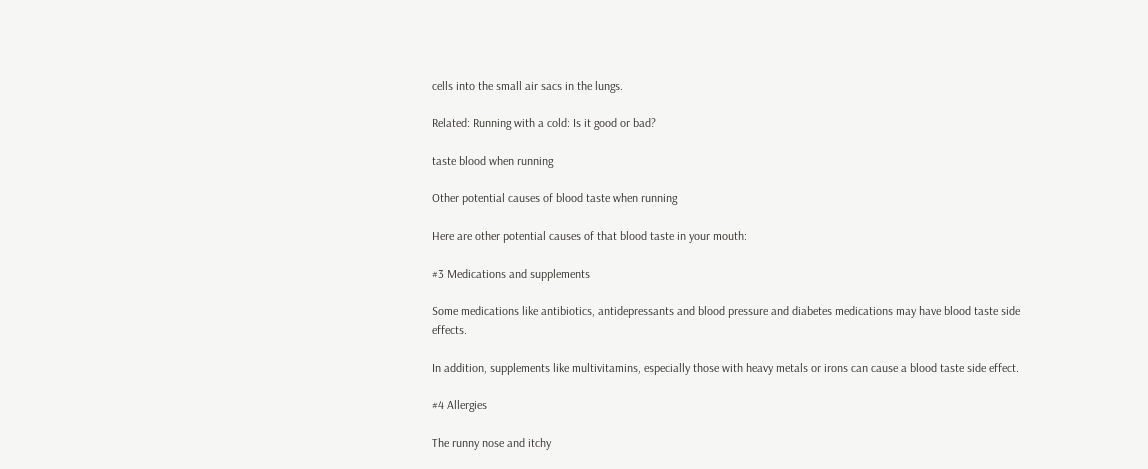cells into the small air sacs in the lungs.

Related: Running with a cold: Is it good or bad?

taste blood when running

Other potential causes of blood taste when running

Here are other potential causes of that blood taste in your mouth:

#3 Medications and supplements

Some medications like antibiotics, antidepressants and blood pressure and diabetes medications may have blood taste side effects.

In addition, supplements like multivitamins, especially those with heavy metals or irons can cause a blood taste side effect.

#4 Allergies

The runny nose and itchy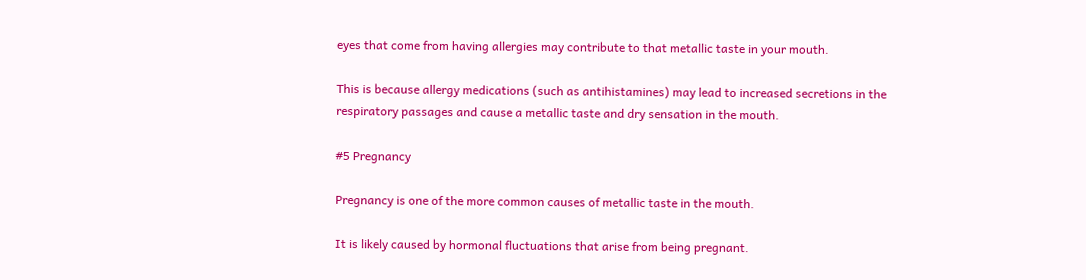eyes that come from having allergies may contribute to that metallic taste in your mouth.

This is because allergy medications (such as antihistamines) may lead to increased secretions in the respiratory passages and cause a metallic taste and dry sensation in the mouth.

#5 Pregnancy

Pregnancy is one of the more common causes of metallic taste in the mouth.

It is likely caused by hormonal fluctuations that arise from being pregnant.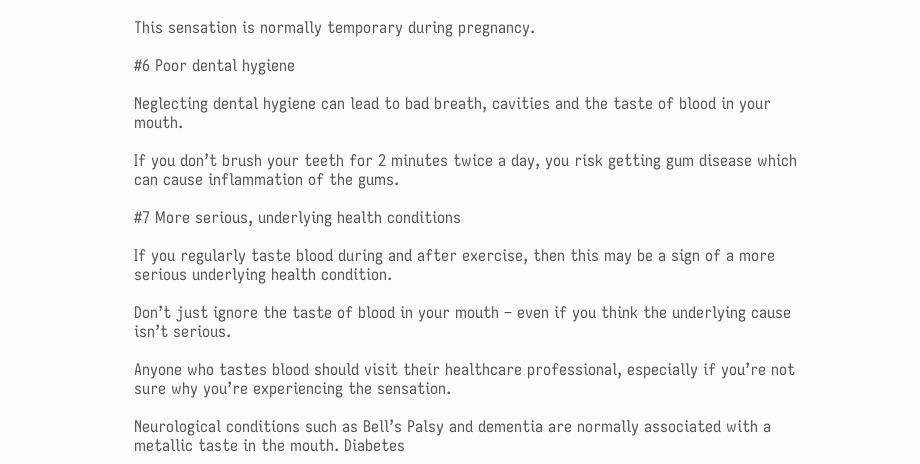This sensation is normally temporary during pregnancy.

#6 Poor dental hygiene

Neglecting dental hygiene can lead to bad breath, cavities and the taste of blood in your mouth.

If you don’t brush your teeth for 2 minutes twice a day, you risk getting gum disease which can cause inflammation of the gums.

#7 More serious, underlying health conditions

If you regularly taste blood during and after exercise, then this may be a sign of a more serious underlying health condition.

Don’t just ignore the taste of blood in your mouth – even if you think the underlying cause isn’t serious.

Anyone who tastes blood should visit their healthcare professional, especially if you’re not sure why you’re experiencing the sensation.

Neurological conditions such as Bell’s Palsy and dementia are normally associated with a metallic taste in the mouth. Diabetes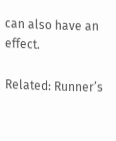can also have an effect.

Related: Runner’s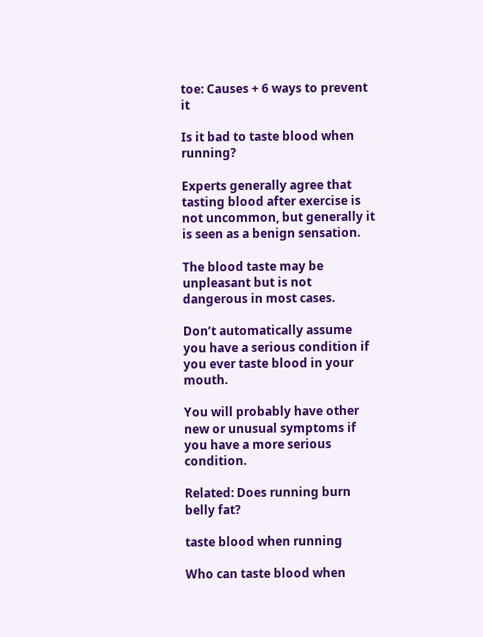toe: Causes + 6 ways to prevent it

Is it bad to taste blood when running?

Experts generally agree that tasting blood after exercise is not uncommon, but generally it is seen as a benign sensation.

The blood taste may be unpleasant but is not dangerous in most cases.

Don’t automatically assume you have a serious condition if you ever taste blood in your mouth.

You will probably have other new or unusual symptoms if you have a more serious condition.

Related: Does running burn belly fat?

taste blood when running

Who can taste blood when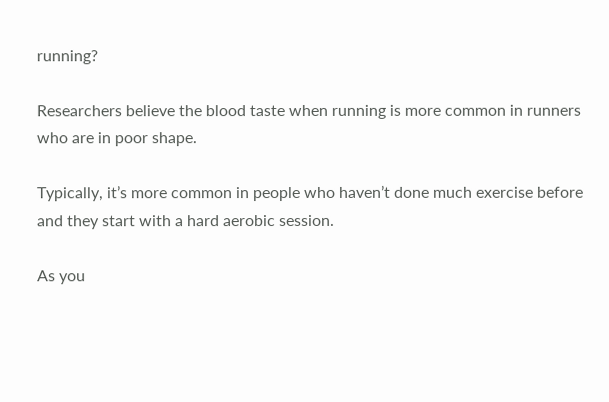running?

Researchers believe the blood taste when running is more common in runners who are in poor shape.

Typically, it’s more common in people who haven’t done much exercise before and they start with a hard aerobic session.

As you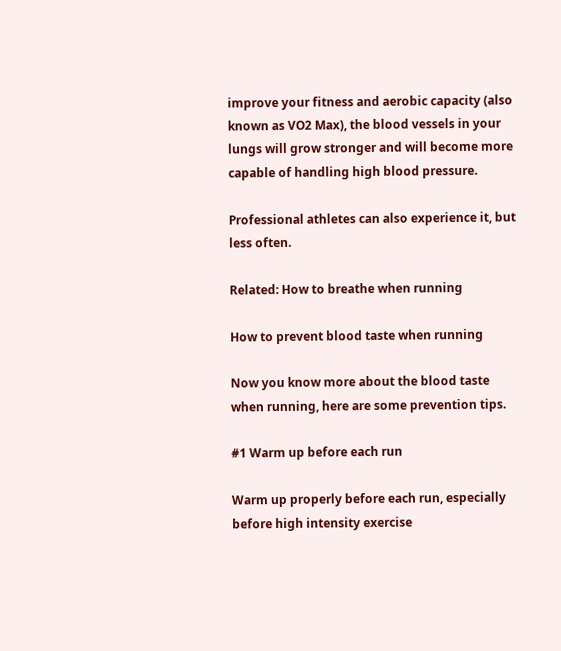improve your fitness and aerobic capacity (also known as VO2 Max), the blood vessels in your lungs will grow stronger and will become more capable of handling high blood pressure.

Professional athletes can also experience it, but less often.

Related: How to breathe when running

How to prevent blood taste when running

Now you know more about the blood taste when running, here are some prevention tips.

#1 Warm up before each run

Warm up properly before each run, especially before high intensity exercise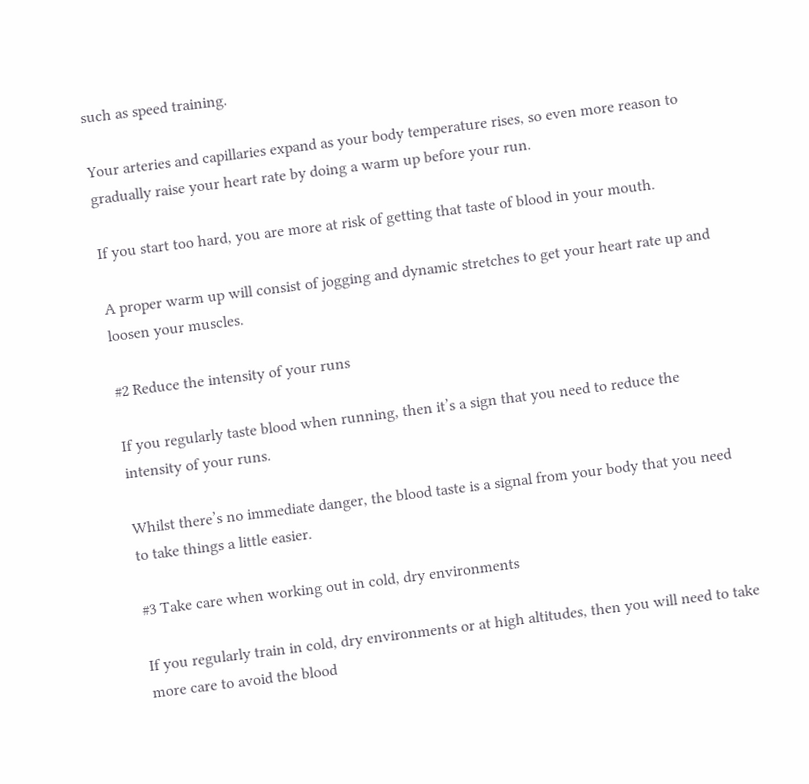such as speed training.

Your arteries and capillaries expand as your body temperature rises, so even more reason to gradually raise your heart rate by doing a warm up before your run.

If you start too hard, you are more at risk of getting that taste of blood in your mouth.

A proper warm up will consist of jogging and dynamic stretches to get your heart rate up and loosen your muscles.

#2 Reduce the intensity of your runs

If you regularly taste blood when running, then it’s a sign that you need to reduce the intensity of your runs.

Whilst there’s no immediate danger, the blood taste is a signal from your body that you need to take things a little easier.

#3 Take care when working out in cold, dry environments

If you regularly train in cold, dry environments or at high altitudes, then you will need to take more care to avoid the blood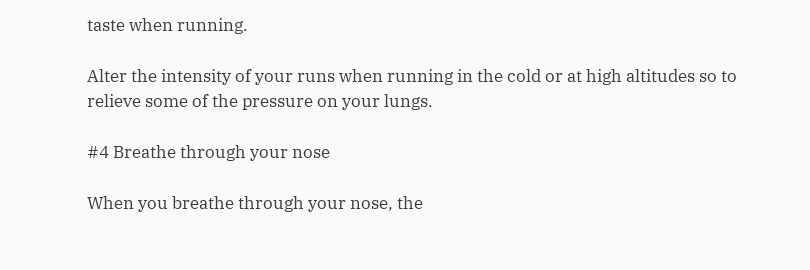taste when running.

Alter the intensity of your runs when running in the cold or at high altitudes so to relieve some of the pressure on your lungs.

#4 Breathe through your nose

When you breathe through your nose, the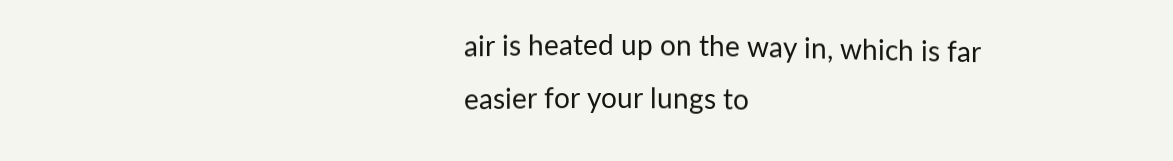air is heated up on the way in, which is far easier for your lungs to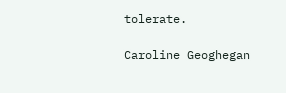tolerate.

Caroline Geoghegan